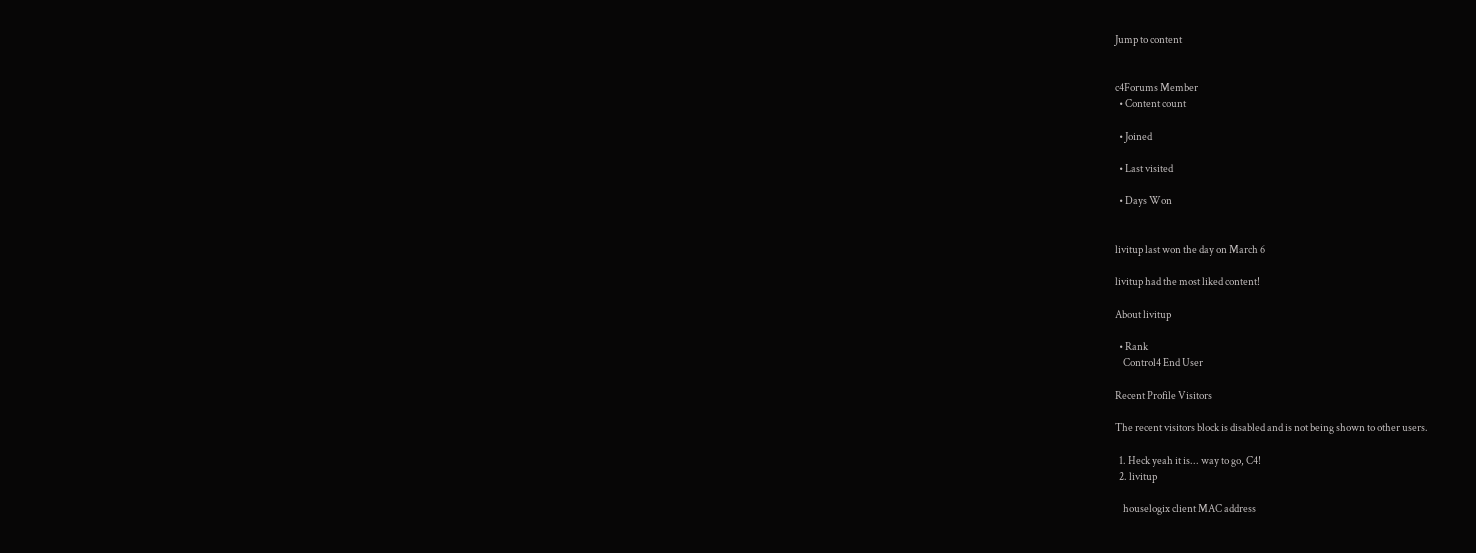Jump to content


c4Forums Member
  • Content count

  • Joined

  • Last visited

  • Days Won


livitup last won the day on March 6

livitup had the most liked content!

About livitup

  • Rank
    Control4 End User

Recent Profile Visitors

The recent visitors block is disabled and is not being shown to other users.

  1. Heck yeah it is... way to go, C4!
  2. livitup

    houselogix client MAC address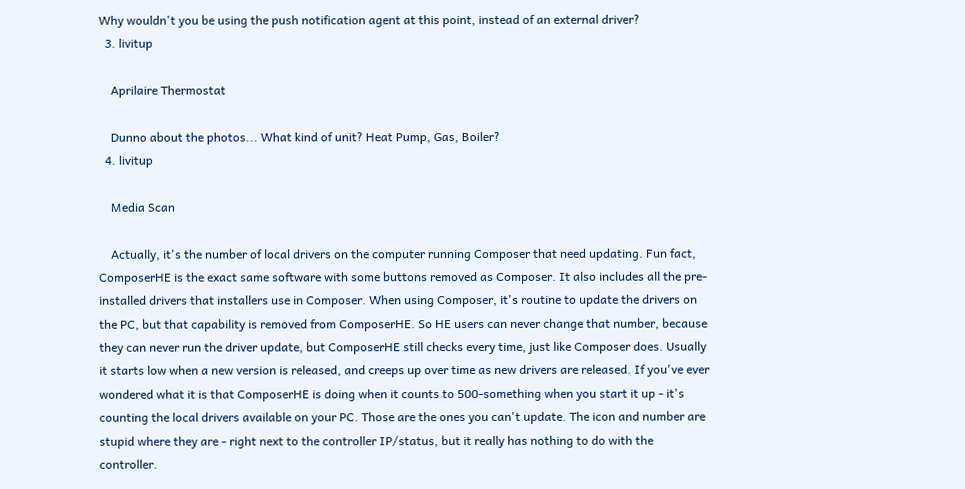Why wouldn't you be using the push notification agent at this point, instead of an external driver?
  3. livitup

    Aprilaire Thermostat

    Dunno about the photos... What kind of unit? Heat Pump, Gas, Boiler?
  4. livitup

    Media Scan

    Actually, it's the number of local drivers on the computer running Composer that need updating. Fun fact, ComposerHE is the exact same software with some buttons removed as Composer. It also includes all the pre-installed drivers that installers use in Composer. When using Composer, it's routine to update the drivers on the PC, but that capability is removed from ComposerHE. So HE users can never change that number, because they can never run the driver update, but ComposerHE still checks every time, just like Composer does. Usually it starts low when a new version is released, and creeps up over time as new drivers are released. If you've ever wondered what it is that ComposerHE is doing when it counts to 500-something when you start it up - it's counting the local drivers available on your PC. Those are the ones you can't update. The icon and number are stupid where they are - right next to the controller IP/status, but it really has nothing to do with the controller.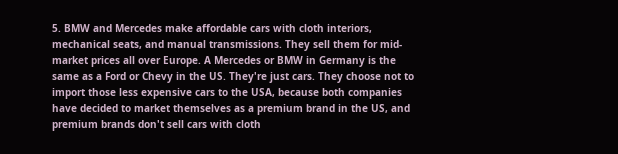5. BMW and Mercedes make affordable cars with cloth interiors, mechanical seats, and manual transmissions. They sell them for mid-market prices all over Europe. A Mercedes or BMW in Germany is the same as a Ford or Chevy in the US. They're just cars. They choose not to import those less expensive cars to the USA, because both companies have decided to market themselves as a premium brand in the US, and premium brands don't sell cars with cloth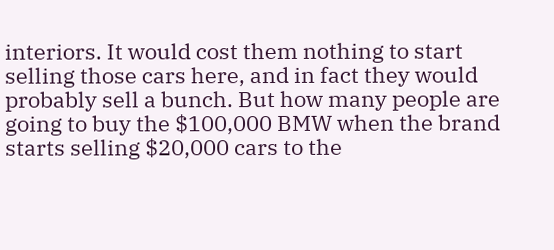interiors. It would cost them nothing to start selling those cars here, and in fact they would probably sell a bunch. But how many people are going to buy the $100,000 BMW when the brand starts selling $20,000 cars to the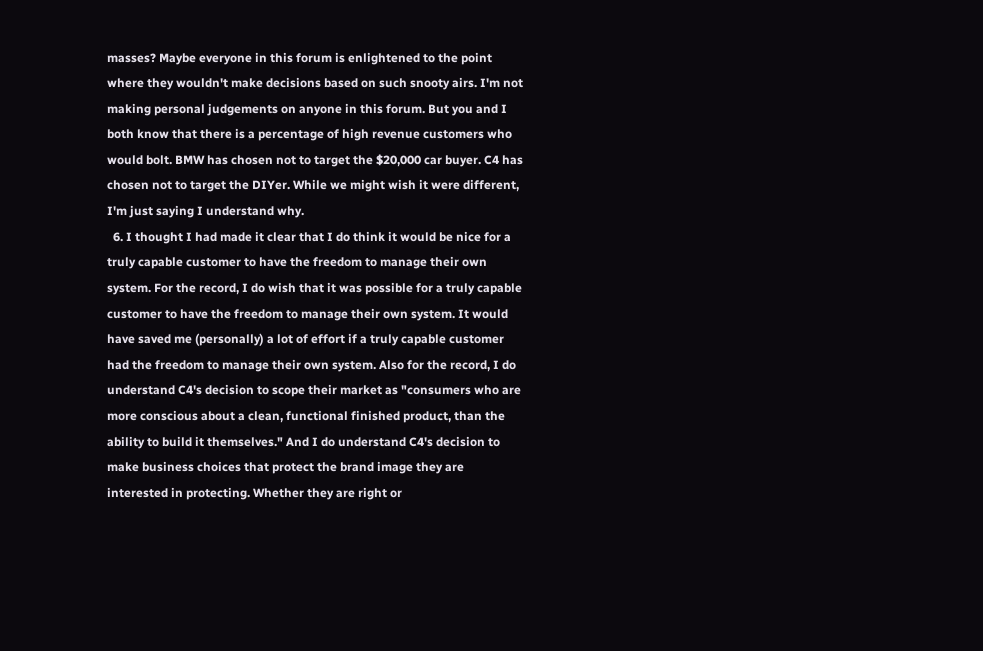masses? Maybe everyone in this forum is enlightened to the point where they wouldn't make decisions based on such snooty airs. I'm not making personal judgements on anyone in this forum. But you and I both know that there is a percentage of high revenue customers who would bolt. BMW has chosen not to target the $20,000 car buyer. C4 has chosen not to target the DIYer. While we might wish it were different, I'm just saying I understand why.
  6. I thought I had made it clear that I do think it would be nice for a truly capable customer to have the freedom to manage their own system. For the record, I do wish that it was possible for a truly capable customer to have the freedom to manage their own system. It would have saved me (personally) a lot of effort if a truly capable customer had the freedom to manage their own system. Also for the record, I do understand C4's decision to scope their market as "consumers who are more conscious about a clean, functional finished product, than the ability to build it themselves." And I do understand C4's decision to make business choices that protect the brand image they are interested in protecting. Whether they are right or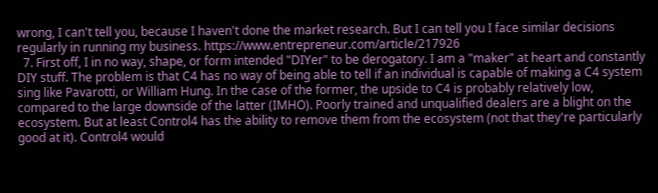wrong, I can't tell you, because I haven't done the market research. But I can tell you I face similar decisions regularly in running my business. https://www.entrepreneur.com/article/217926
  7. First off, I in no way, shape, or form intended "DIYer" to be derogatory. I am a "maker" at heart and constantly DIY stuff. The problem is that C4 has no way of being able to tell if an individual is capable of making a C4 system sing like Pavarotti, or William Hung. In the case of the former, the upside to C4 is probably relatively low, compared to the large downside of the latter (IMHO). Poorly trained and unqualified dealers are a blight on the ecosystem. But at least Control4 has the ability to remove them from the ecosystem (not that they're particularly good at it). Control4 would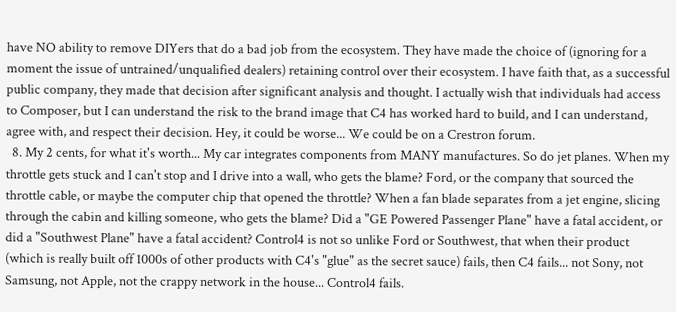have NO ability to remove DIYers that do a bad job from the ecosystem. They have made the choice of (ignoring for a moment the issue of untrained/unqualified dealers) retaining control over their ecosystem. I have faith that, as a successful public company, they made that decision after significant analysis and thought. I actually wish that individuals had access to Composer, but I can understand the risk to the brand image that C4 has worked hard to build, and I can understand, agree with, and respect their decision. Hey, it could be worse... We could be on a Crestron forum.
  8. My 2 cents, for what it's worth... My car integrates components from MANY manufactures. So do jet planes. When my throttle gets stuck and I can't stop and I drive into a wall, who gets the blame? Ford, or the company that sourced the throttle cable, or maybe the computer chip that opened the throttle? When a fan blade separates from a jet engine, slicing through the cabin and killing someone, who gets the blame? Did a "GE Powered Passenger Plane" have a fatal accident, or did a "Southwest Plane" have a fatal accident? Control4 is not so unlike Ford or Southwest, that when their product (which is really built off 1000s of other products with C4's "glue" as the secret sauce) fails, then C4 fails... not Sony, not Samsung, not Apple, not the crappy network in the house... Control4 fails.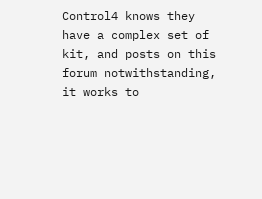Control4 knows they have a complex set of kit, and posts on this forum notwithstanding, it works to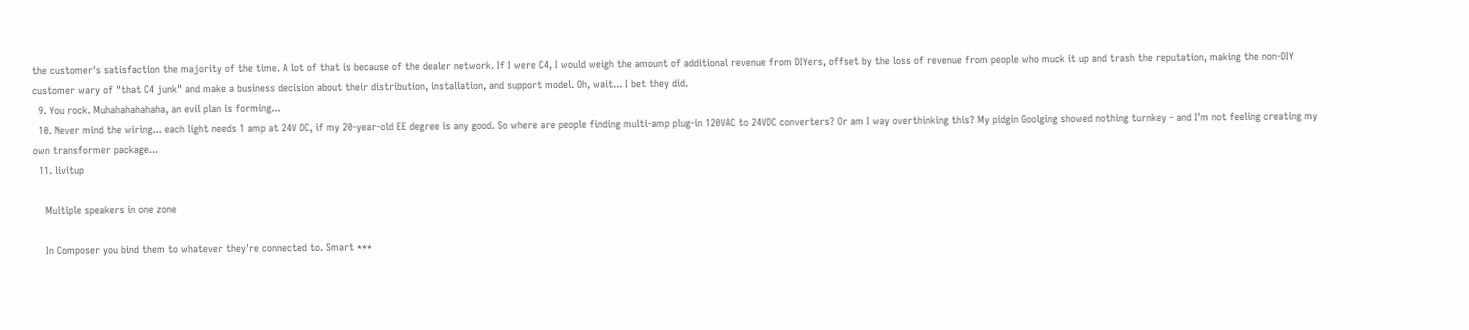the customer's satisfaction the majority of the time. A lot of that is because of the dealer network. If I were C4, I would weigh the amount of additional revenue from DIYers, offset by the loss of revenue from people who muck it up and trash the reputation, making the non-DIY customer wary of "that C4 junk" and make a business decision about their distribution, installation, and support model. Oh, wait... I bet they did.
  9. You rock. Muhahahahahaha, an evil plan is forming...
  10. Never mind the wiring... each light needs 1 amp at 24V DC, if my 20-year-old EE degree is any good. So where are people finding multi-amp plug-in 120VAC to 24VDC converters? Or am I way overthinking this? My pidgin Goolging showed nothing turnkey - and I'm not feeling creating my own transformer package...
  11. livitup

    Multiple speakers in one zone

    In Composer you bind them to whatever they're connected to. Smart ***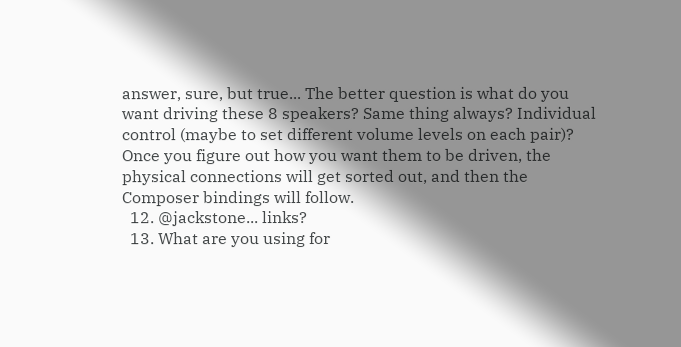answer, sure, but true... The better question is what do you want driving these 8 speakers? Same thing always? Individual control (maybe to set different volume levels on each pair)? Once you figure out how you want them to be driven, the physical connections will get sorted out, and then the Composer bindings will follow.
  12. @jackstone... links?
  13. What are you using for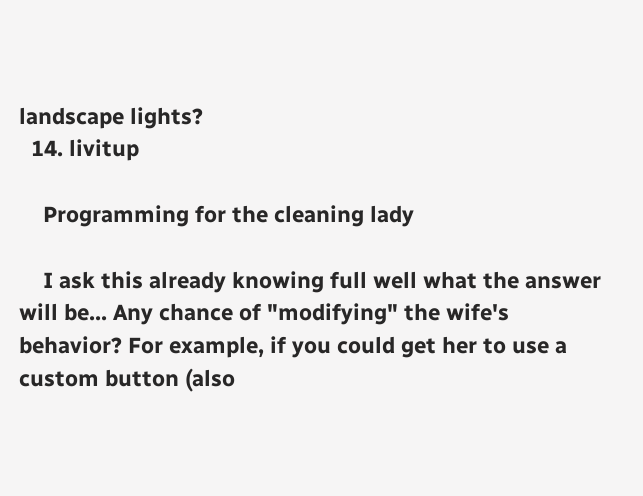landscape lights?
  14. livitup

    Programming for the cleaning lady

    I ask this already knowing full well what the answer will be... Any chance of "modifying" the wife's behavior? For example, if you could get her to use a custom button (also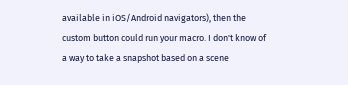available in iOS/Android navigators), then the custom button could run your macro. I don't know of a way to take a snapshot based on a scene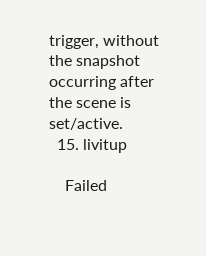trigger, without the snapshot occurring after the scene is set/active.
  15. livitup

    Failed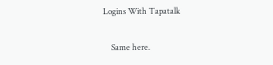Logins With Tapatalk

    Same here.